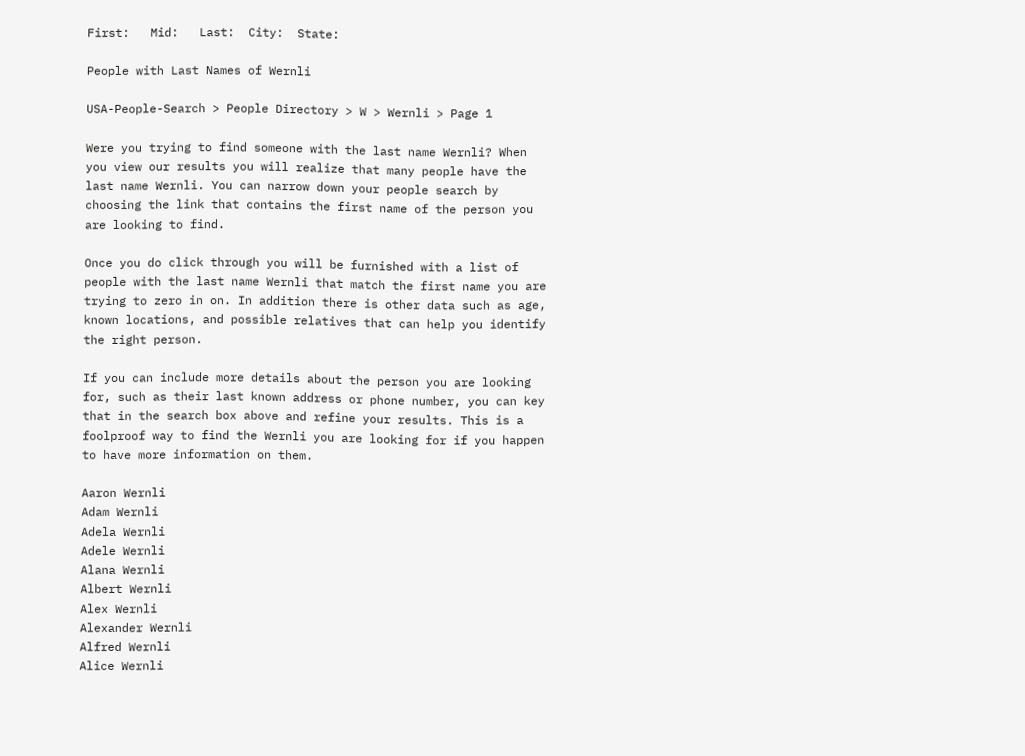First:   Mid:   Last:  City:  State:

People with Last Names of Wernli

USA-People-Search > People Directory > W > Wernli > Page 1

Were you trying to find someone with the last name Wernli? When you view our results you will realize that many people have the last name Wernli. You can narrow down your people search by choosing the link that contains the first name of the person you are looking to find.

Once you do click through you will be furnished with a list of people with the last name Wernli that match the first name you are trying to zero in on. In addition there is other data such as age, known locations, and possible relatives that can help you identify the right person.

If you can include more details about the person you are looking for, such as their last known address or phone number, you can key that in the search box above and refine your results. This is a foolproof way to find the Wernli you are looking for if you happen to have more information on them.

Aaron Wernli
Adam Wernli
Adela Wernli
Adele Wernli
Alana Wernli
Albert Wernli
Alex Wernli
Alexander Wernli
Alfred Wernli
Alice Wernli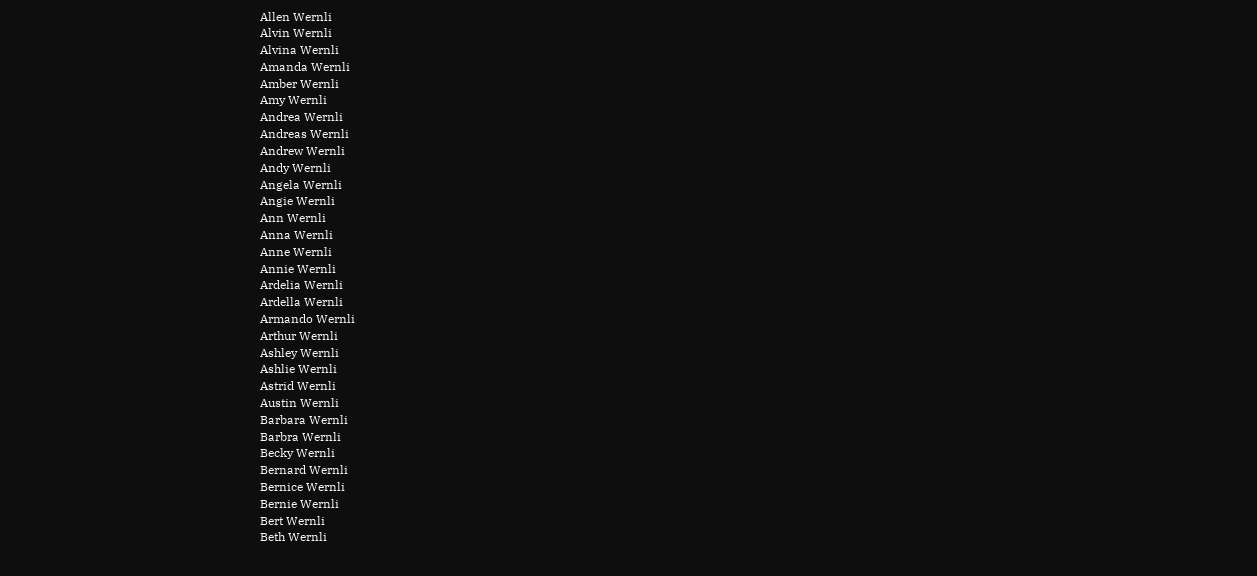Allen Wernli
Alvin Wernli
Alvina Wernli
Amanda Wernli
Amber Wernli
Amy Wernli
Andrea Wernli
Andreas Wernli
Andrew Wernli
Andy Wernli
Angela Wernli
Angie Wernli
Ann Wernli
Anna Wernli
Anne Wernli
Annie Wernli
Ardelia Wernli
Ardella Wernli
Armando Wernli
Arthur Wernli
Ashley Wernli
Ashlie Wernli
Astrid Wernli
Austin Wernli
Barbara Wernli
Barbra Wernli
Becky Wernli
Bernard Wernli
Bernice Wernli
Bernie Wernli
Bert Wernli
Beth Wernli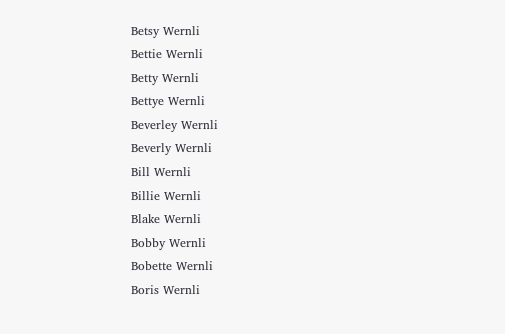Betsy Wernli
Bettie Wernli
Betty Wernli
Bettye Wernli
Beverley Wernli
Beverly Wernli
Bill Wernli
Billie Wernli
Blake Wernli
Bobby Wernli
Bobette Wernli
Boris Wernli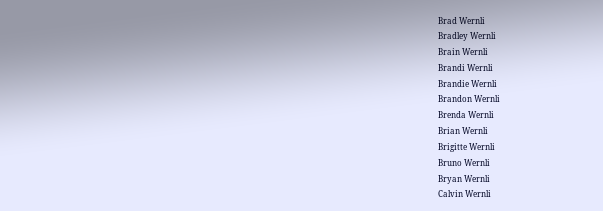Brad Wernli
Bradley Wernli
Brain Wernli
Brandi Wernli
Brandie Wernli
Brandon Wernli
Brenda Wernli
Brian Wernli
Brigitte Wernli
Bruno Wernli
Bryan Wernli
Calvin Wernli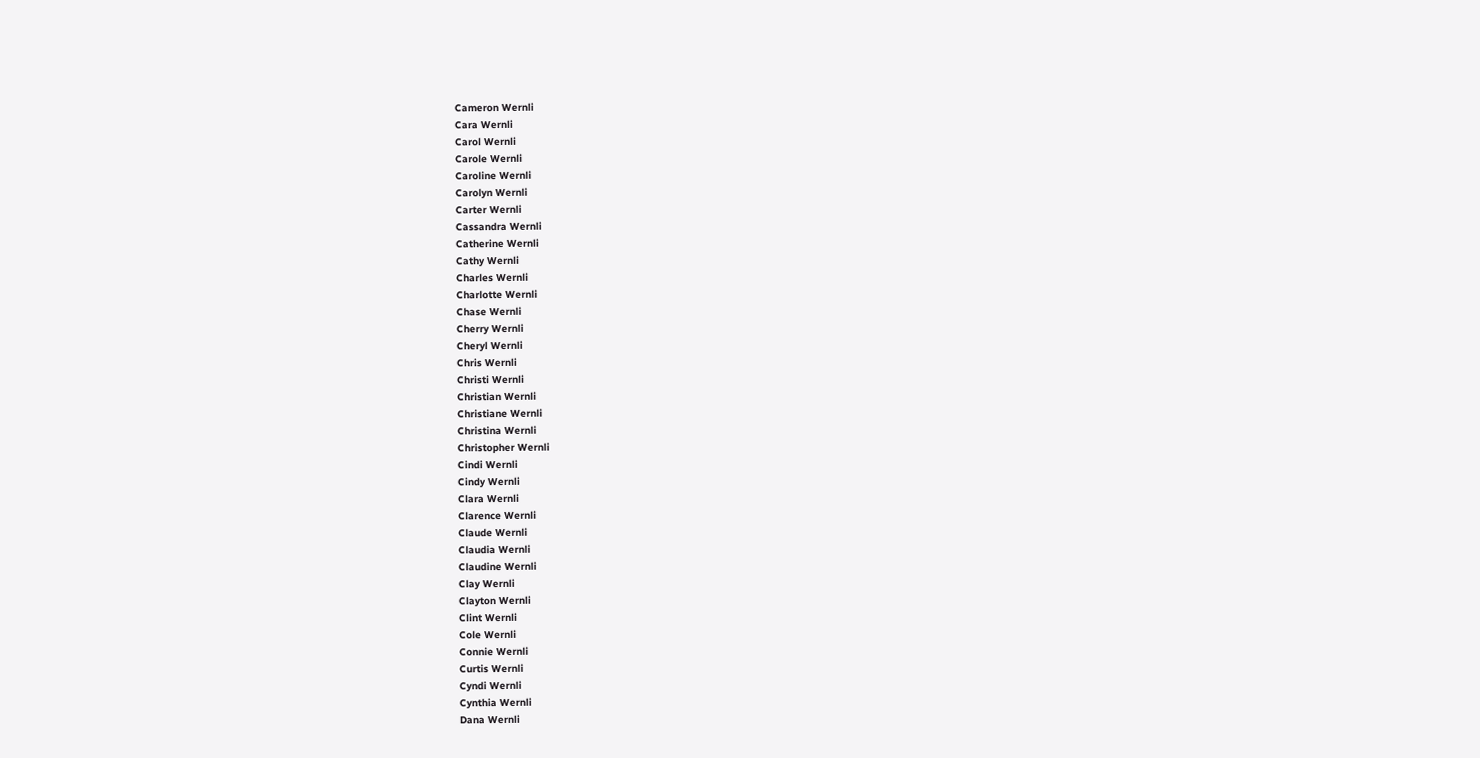Cameron Wernli
Cara Wernli
Carol Wernli
Carole Wernli
Caroline Wernli
Carolyn Wernli
Carter Wernli
Cassandra Wernli
Catherine Wernli
Cathy Wernli
Charles Wernli
Charlotte Wernli
Chase Wernli
Cherry Wernli
Cheryl Wernli
Chris Wernli
Christi Wernli
Christian Wernli
Christiane Wernli
Christina Wernli
Christopher Wernli
Cindi Wernli
Cindy Wernli
Clara Wernli
Clarence Wernli
Claude Wernli
Claudia Wernli
Claudine Wernli
Clay Wernli
Clayton Wernli
Clint Wernli
Cole Wernli
Connie Wernli
Curtis Wernli
Cyndi Wernli
Cynthia Wernli
Dana Wernli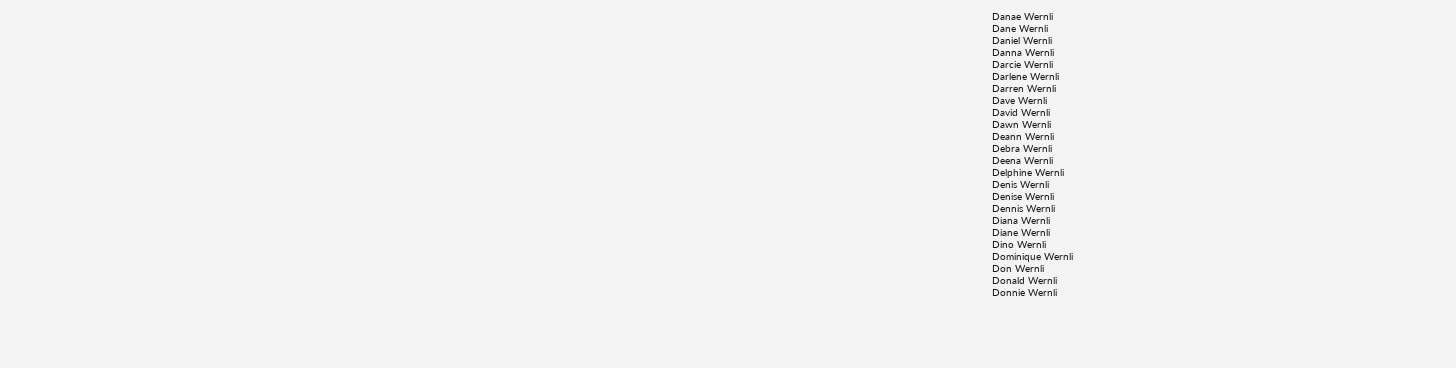Danae Wernli
Dane Wernli
Daniel Wernli
Danna Wernli
Darcie Wernli
Darlene Wernli
Darren Wernli
Dave Wernli
David Wernli
Dawn Wernli
Deann Wernli
Debra Wernli
Deena Wernli
Delphine Wernli
Denis Wernli
Denise Wernli
Dennis Wernli
Diana Wernli
Diane Wernli
Dino Wernli
Dominique Wernli
Don Wernli
Donald Wernli
Donnie Wernli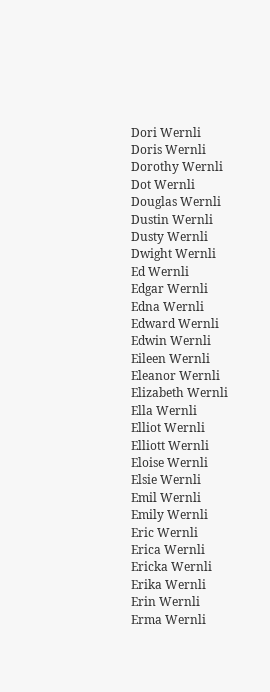Dori Wernli
Doris Wernli
Dorothy Wernli
Dot Wernli
Douglas Wernli
Dustin Wernli
Dusty Wernli
Dwight Wernli
Ed Wernli
Edgar Wernli
Edna Wernli
Edward Wernli
Edwin Wernli
Eileen Wernli
Eleanor Wernli
Elizabeth Wernli
Ella Wernli
Elliot Wernli
Elliott Wernli
Eloise Wernli
Elsie Wernli
Emil Wernli
Emily Wernli
Eric Wernli
Erica Wernli
Ericka Wernli
Erika Wernli
Erin Wernli
Erma Wernli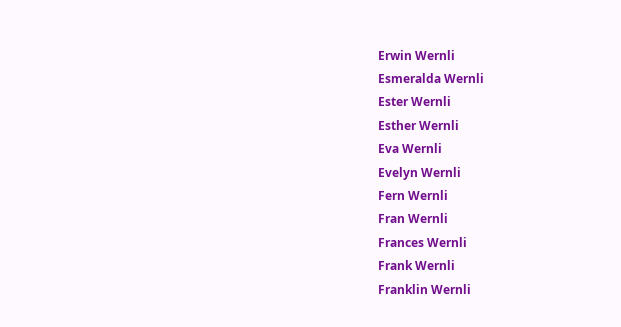Erwin Wernli
Esmeralda Wernli
Ester Wernli
Esther Wernli
Eva Wernli
Evelyn Wernli
Fern Wernli
Fran Wernli
Frances Wernli
Frank Wernli
Franklin Wernli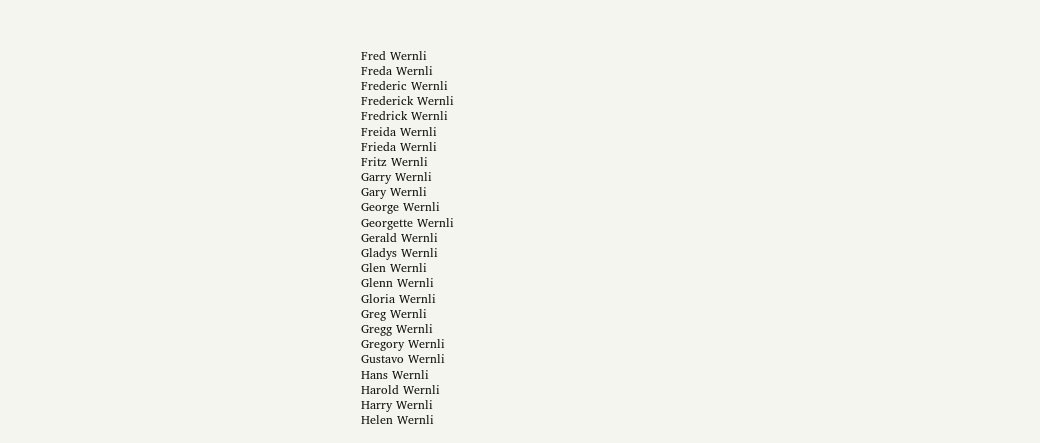Fred Wernli
Freda Wernli
Frederic Wernli
Frederick Wernli
Fredrick Wernli
Freida Wernli
Frieda Wernli
Fritz Wernli
Garry Wernli
Gary Wernli
George Wernli
Georgette Wernli
Gerald Wernli
Gladys Wernli
Glen Wernli
Glenn Wernli
Gloria Wernli
Greg Wernli
Gregg Wernli
Gregory Wernli
Gustavo Wernli
Hans Wernli
Harold Wernli
Harry Wernli
Helen Wernli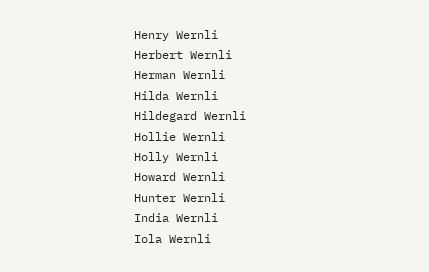Henry Wernli
Herbert Wernli
Herman Wernli
Hilda Wernli
Hildegard Wernli
Hollie Wernli
Holly Wernli
Howard Wernli
Hunter Wernli
India Wernli
Iola Wernli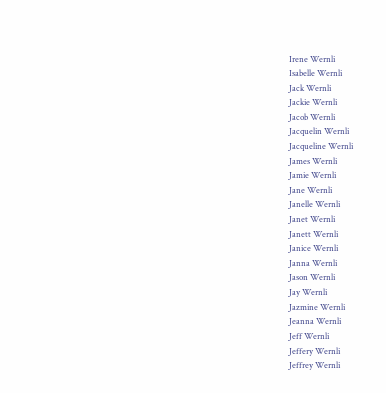Irene Wernli
Isabelle Wernli
Jack Wernli
Jackie Wernli
Jacob Wernli
Jacquelin Wernli
Jacqueline Wernli
James Wernli
Jamie Wernli
Jane Wernli
Janelle Wernli
Janet Wernli
Janett Wernli
Janice Wernli
Janna Wernli
Jason Wernli
Jay Wernli
Jazmine Wernli
Jeanna Wernli
Jeff Wernli
Jeffery Wernli
Jeffrey Wernli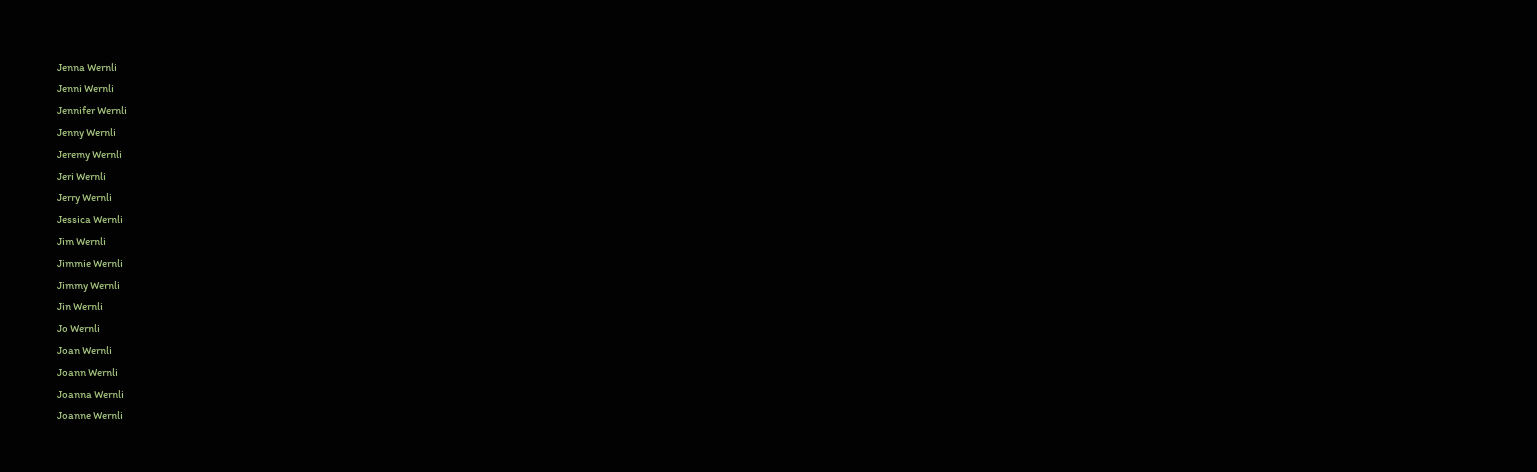Jenna Wernli
Jenni Wernli
Jennifer Wernli
Jenny Wernli
Jeremy Wernli
Jeri Wernli
Jerry Wernli
Jessica Wernli
Jim Wernli
Jimmie Wernli
Jimmy Wernli
Jin Wernli
Jo Wernli
Joan Wernli
Joann Wernli
Joanna Wernli
Joanne Wernli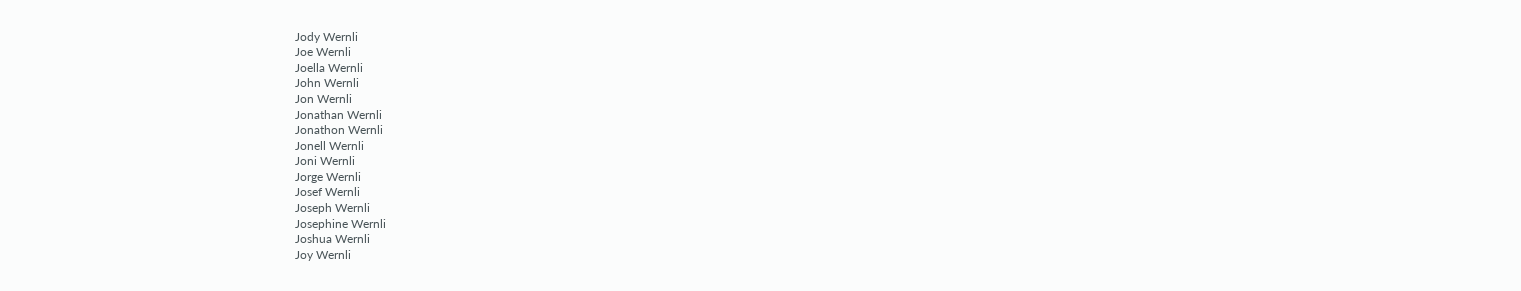Jody Wernli
Joe Wernli
Joella Wernli
John Wernli
Jon Wernli
Jonathan Wernli
Jonathon Wernli
Jonell Wernli
Joni Wernli
Jorge Wernli
Josef Wernli
Joseph Wernli
Josephine Wernli
Joshua Wernli
Joy Wernli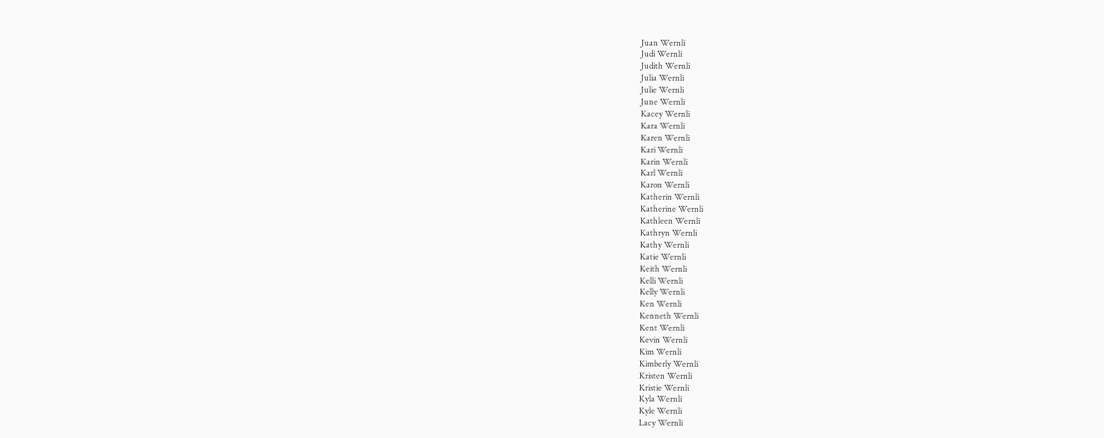Juan Wernli
Judi Wernli
Judith Wernli
Julia Wernli
Julie Wernli
June Wernli
Kacey Wernli
Kara Wernli
Karen Wernli
Kari Wernli
Karin Wernli
Karl Wernli
Karon Wernli
Katherin Wernli
Katherine Wernli
Kathleen Wernli
Kathryn Wernli
Kathy Wernli
Katie Wernli
Keith Wernli
Kelli Wernli
Kelly Wernli
Ken Wernli
Kenneth Wernli
Kent Wernli
Kevin Wernli
Kim Wernli
Kimberly Wernli
Kristen Wernli
Kristie Wernli
Kyla Wernli
Kyle Wernli
Lacy Wernli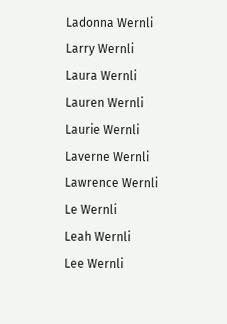Ladonna Wernli
Larry Wernli
Laura Wernli
Lauren Wernli
Laurie Wernli
Laverne Wernli
Lawrence Wernli
Le Wernli
Leah Wernli
Lee Wernli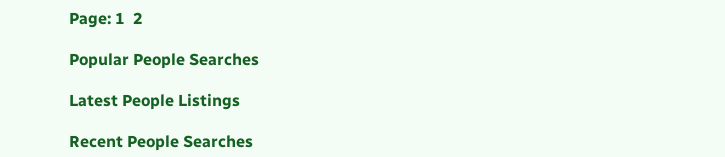Page: 1  2

Popular People Searches

Latest People Listings

Recent People Searches